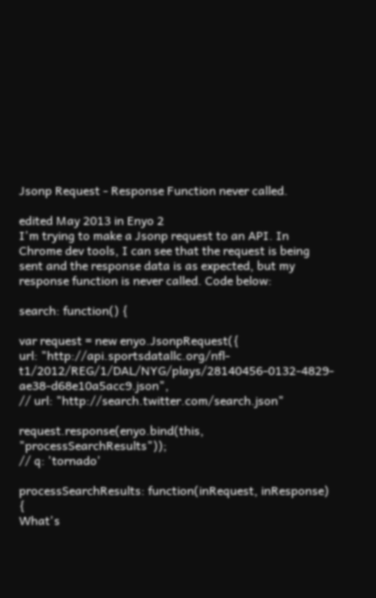Jsonp Request - Response Function never called.

edited May 2013 in Enyo 2
I'm trying to make a Jsonp request to an API. In Chrome dev tools, I can see that the request is being sent and the response data is as expected, but my response function is never called. Code below:

search: function() {

var request = new enyo.JsonpRequest({
url: "http://api.sportsdatallc.org/nfl-t1/2012/REG/1/DAL/NYG/plays/28140456-0132-4829-ae38-d68e10a5acc9.json",
// url: "http://search.twitter.com/search.json"

request.response(enyo.bind(this, "processSearchResults"));
// q: 'tornado'

processSearchResults: function(inRequest, inResponse) {
What's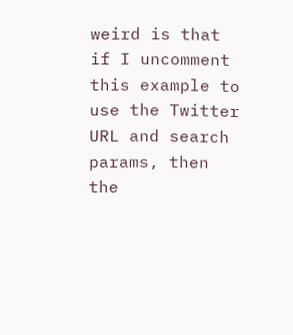weird is that if I uncomment this example to use the Twitter URL and search params, then the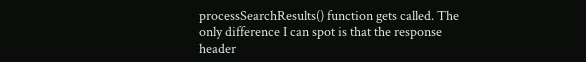processSearchResults() function gets called. The only difference I can spot is that the response header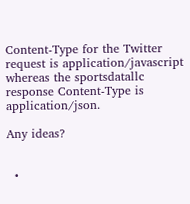Content-Type for the Twitter request is application/javascript whereas the sportsdatallc response Content-Type is application/json.

Any ideas?


  •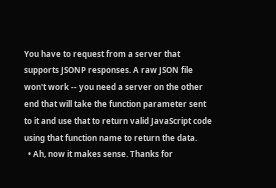You have to request from a server that supports JSONP responses. A raw JSON file won't work -- you need a server on the other end that will take the function parameter sent to it and use that to return valid JavaScript code using that function name to return the data.
  • Ah, now it makes sense. Thanks for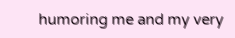humoring me and my very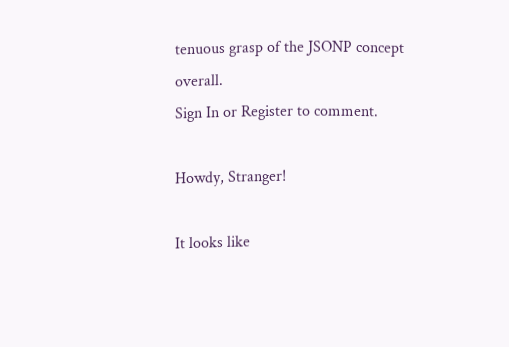tenuous grasp of the JSONP concept overall.
Sign In or Register to comment.

Howdy, Stranger!

It looks like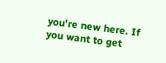you're new here. If you want to get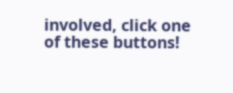involved, click one of these buttons!